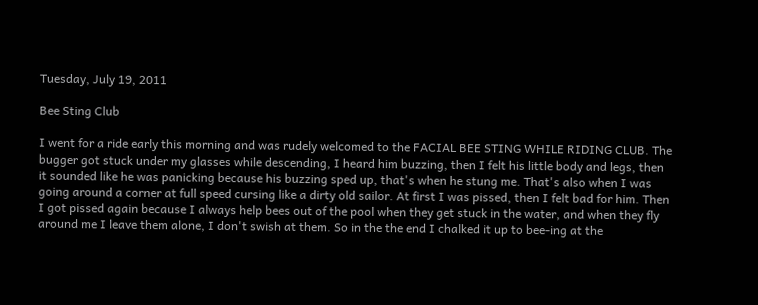Tuesday, July 19, 2011

Bee Sting Club

I went for a ride early this morning and was rudely welcomed to the FACIAL BEE STING WHILE RIDING CLUB. The bugger got stuck under my glasses while descending, I heard him buzzing, then I felt his little body and legs, then it sounded like he was panicking because his buzzing sped up, that's when he stung me. That's also when I was going around a corner at full speed cursing like a dirty old sailor. At first I was pissed, then I felt bad for him. Then I got pissed again because I always help bees out of the pool when they get stuck in the water, and when they fly around me I leave them alone, I don't swish at them. So in the the end I chalked it up to bee-ing at the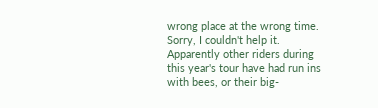wrong place at the wrong time. Sorry, I couldn't help it.
Apparently other riders during this year's tour have had run ins with bees, or their big-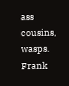ass cousins, wasps. Frank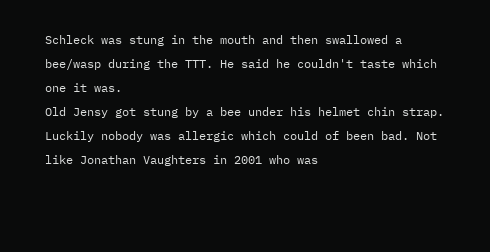Schleck was stung in the mouth and then swallowed a bee/wasp during the TTT. He said he couldn't taste which one it was.
Old Jensy got stung by a bee under his helmet chin strap. Luckily nobody was allergic which could of been bad. Not like Jonathan Vaughters in 2001 who was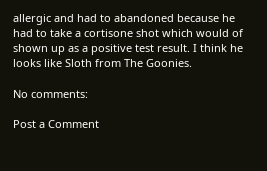allergic and had to abandoned because he had to take a cortisone shot which would of shown up as a positive test result. I think he looks like Sloth from The Goonies.

No comments:

Post a Comment